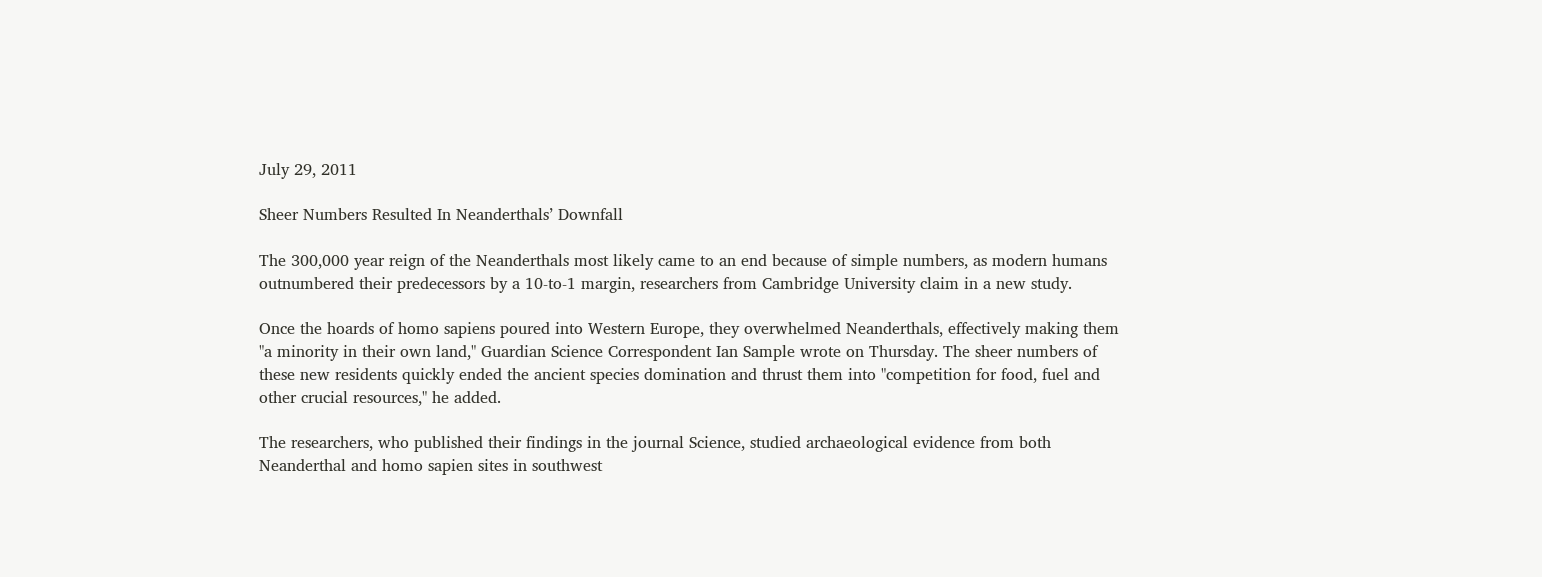July 29, 2011

Sheer Numbers Resulted In Neanderthals’ Downfall

The 300,000 year reign of the Neanderthals most likely came to an end because of simple numbers, as modern humans outnumbered their predecessors by a 10-to-1 margin, researchers from Cambridge University claim in a new study.

Once the hoards of homo sapiens poured into Western Europe, they overwhelmed Neanderthals, effectively making them "a minority in their own land," Guardian Science Correspondent Ian Sample wrote on Thursday. The sheer numbers of these new residents quickly ended the ancient species domination and thrust them into "competition for food, fuel and other crucial resources," he added.

The researchers, who published their findings in the journal Science, studied archaeological evidence from both Neanderthal and homo sapien sites in southwest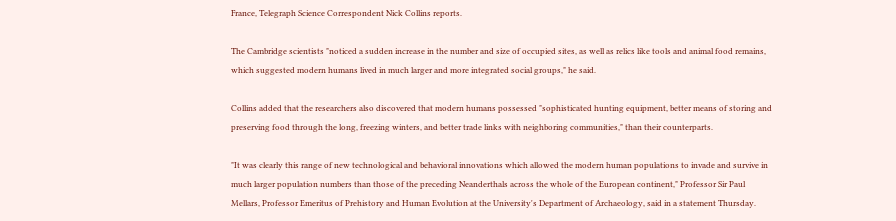France, Telegraph Science Correspondent Nick Collins reports.

The Cambridge scientists "noticed a sudden increase in the number and size of occupied sites, as well as relics like tools and animal food remains, which suggested modern humans lived in much larger and more integrated social groups," he said.

Collins added that the researchers also discovered that modern humans possessed "sophisticated hunting equipment, better means of storing and preserving food through the long, freezing winters, and better trade links with neighboring communities," than their counterparts.

"It was clearly this range of new technological and behavioral innovations which allowed the modern human populations to invade and survive in much larger population numbers than those of the preceding Neanderthals across the whole of the European continent," Professor Sir Paul Mellars, Professor Emeritus of Prehistory and Human Evolution at the University's Department of Archaeology, said in a statement Thursday.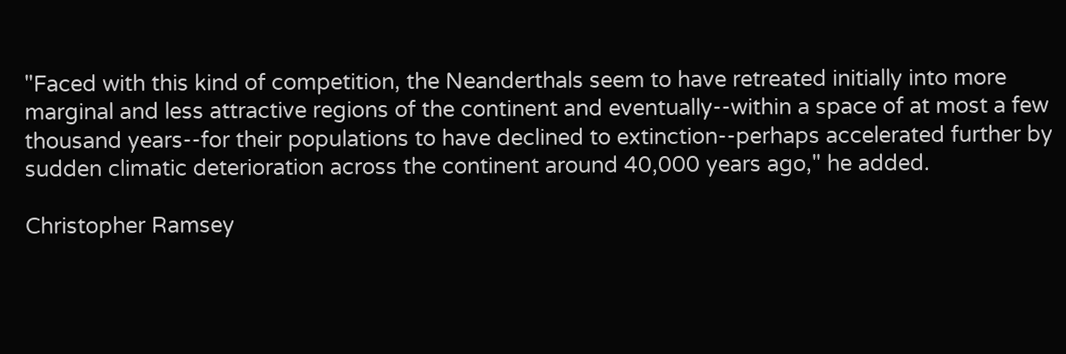"Faced with this kind of competition, the Neanderthals seem to have retreated initially into more marginal and less attractive regions of the continent and eventually--within a space of at most a few thousand years--for their populations to have declined to extinction--perhaps accelerated further by sudden climatic deterioration across the continent around 40,000 years ago," he added.

Christopher Ramsey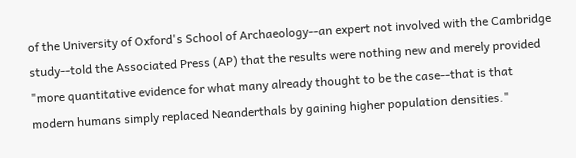of the University of Oxford's School of Archaeology--an expert not involved with the Cambridge study--told the Associated Press (AP) that the results were nothing new and merely provided "more quantitative evidence for what many already thought to be the case--that is that modern humans simply replaced Neanderthals by gaining higher population densities."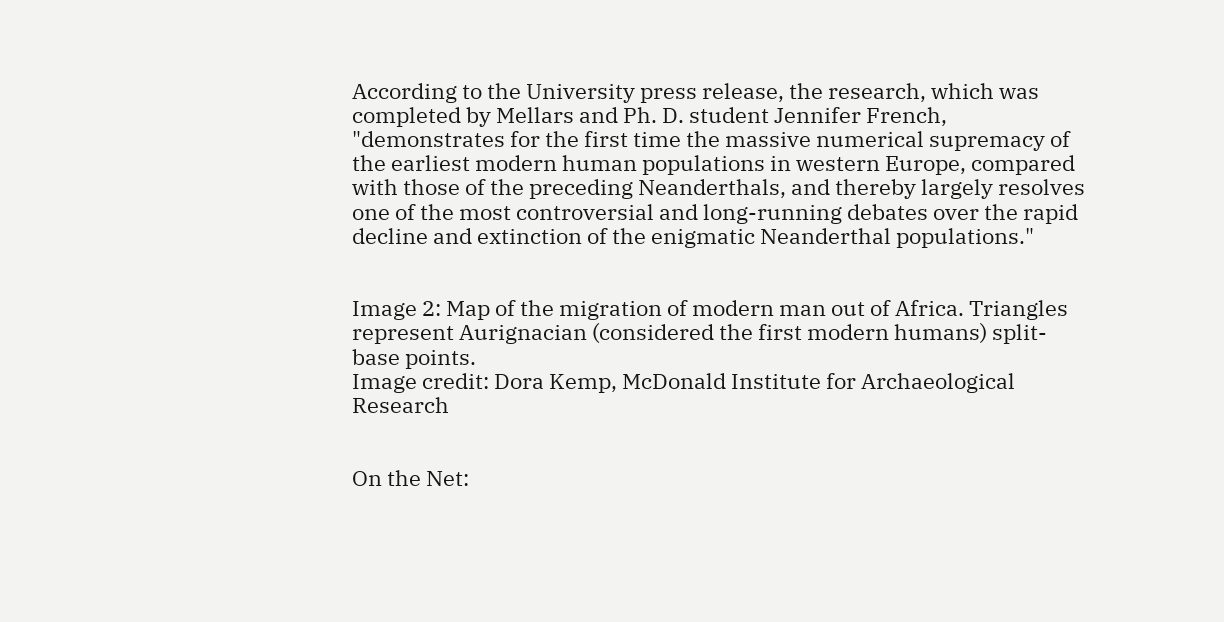According to the University press release, the research, which was completed by Mellars and Ph. D. student Jennifer French, "demonstrates for the first time the massive numerical supremacy of the earliest modern human populations in western Europe, compared with those of the preceding Neanderthals, and thereby largely resolves one of the most controversial and long-running debates over the rapid decline and extinction of the enigmatic Neanderthal populations."


Image 2: Map of the migration of modern man out of Africa. Triangles represent Aurignacian (considered the first modern humans) split-base points.
Image credit: Dora Kemp, McDonald Institute for Archaeological Research


On the Net: